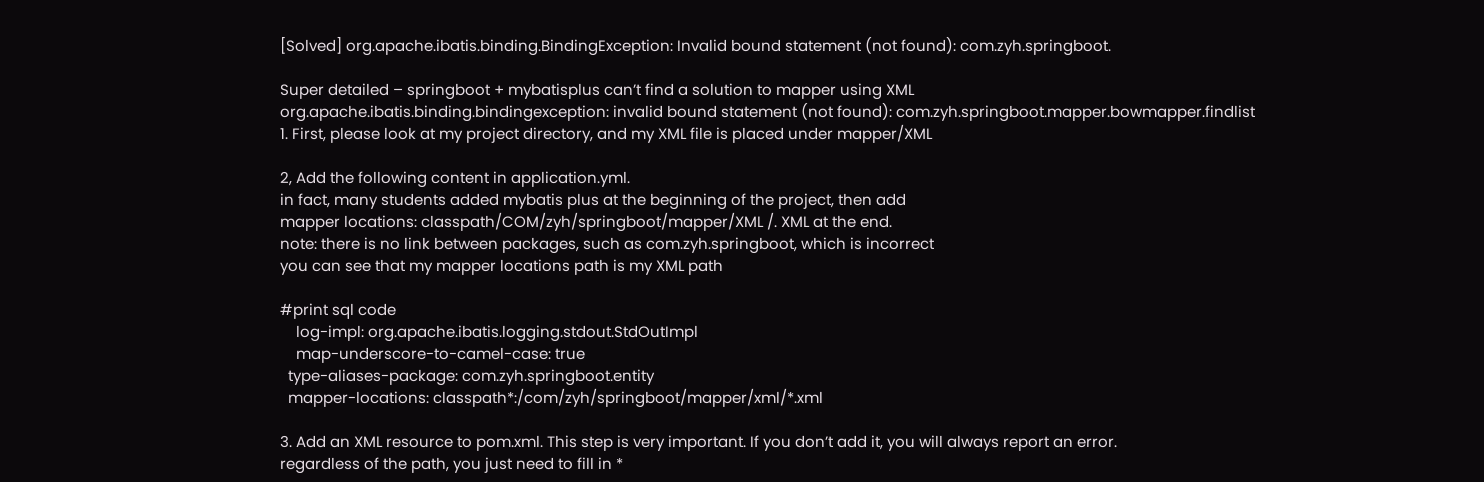[Solved] org.apache.ibatis.binding.BindingException: Invalid bound statement (not found): com.zyh.springboot.

Super detailed – springboot + mybatisplus can’t find a solution to mapper using XML
org.apache.ibatis.binding.bindingexception: invalid bound statement (not found): com.zyh.springboot.mapper.bowmapper.findlist
1. First, please look at my project directory, and my XML file is placed under mapper/XML

2, Add the following content in application.yml.
in fact, many students added mybatis plus at the beginning of the project, then add
mapper locations: classpath/COM/zyh/springboot/mapper/XML /. XML at the end.
note: there is no link between packages, such as com.zyh.springboot, which is incorrect
you can see that my mapper locations path is my XML path

#print sql code
    log-impl: org.apache.ibatis.logging.stdout.StdOutImpl
    map-underscore-to-camel-case: true
  type-aliases-package: com.zyh.springboot.entity
  mapper-locations: classpath*:/com/zyh/springboot/mapper/xml/*.xml

3. Add an XML resource to pom.xml. This step is very important. If you don’t add it, you will always report an error.
regardless of the path, you just need to fill in *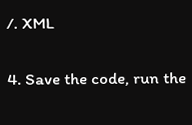/. XML


4. Save the code, run the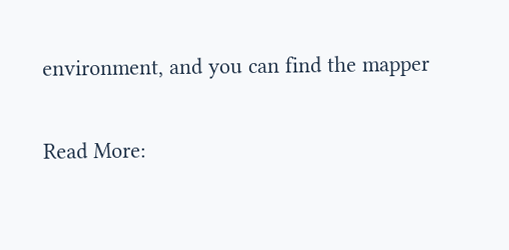environment, and you can find the mapper

Read More: